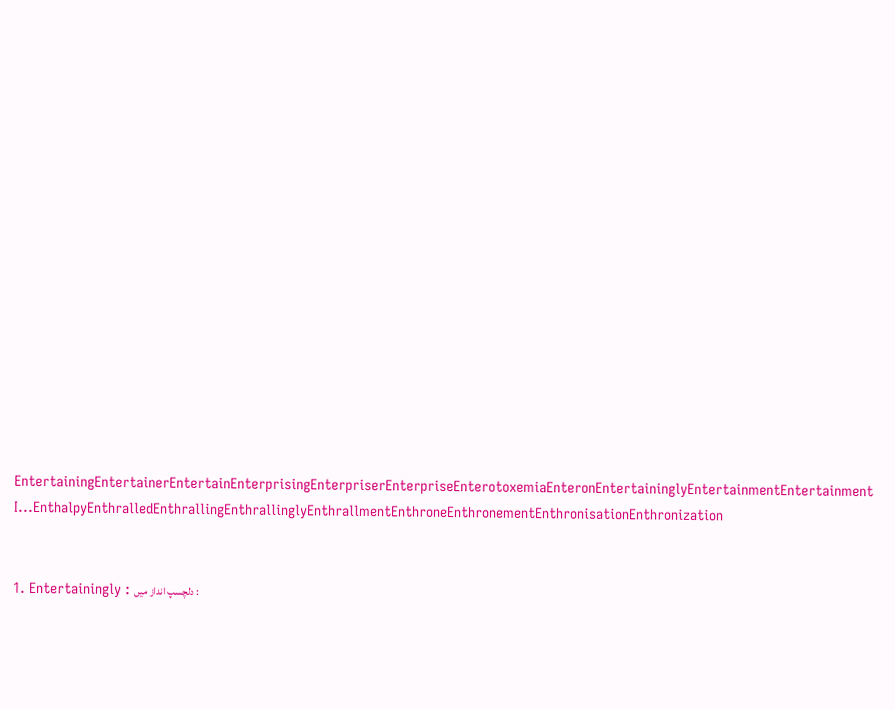EntertainingEntertainerEntertainEnterprisingEnterpriserEnterpriseEnterotoxemiaEnteronEntertaininglyEntertainmentEntertainment I...EnthalpyEnthralledEnthrallingEnthrallinglyEnthrallmentEnthroneEnthronementEnthronisationEnthronization


1. Entertainingly : دلچسپ انداز میں :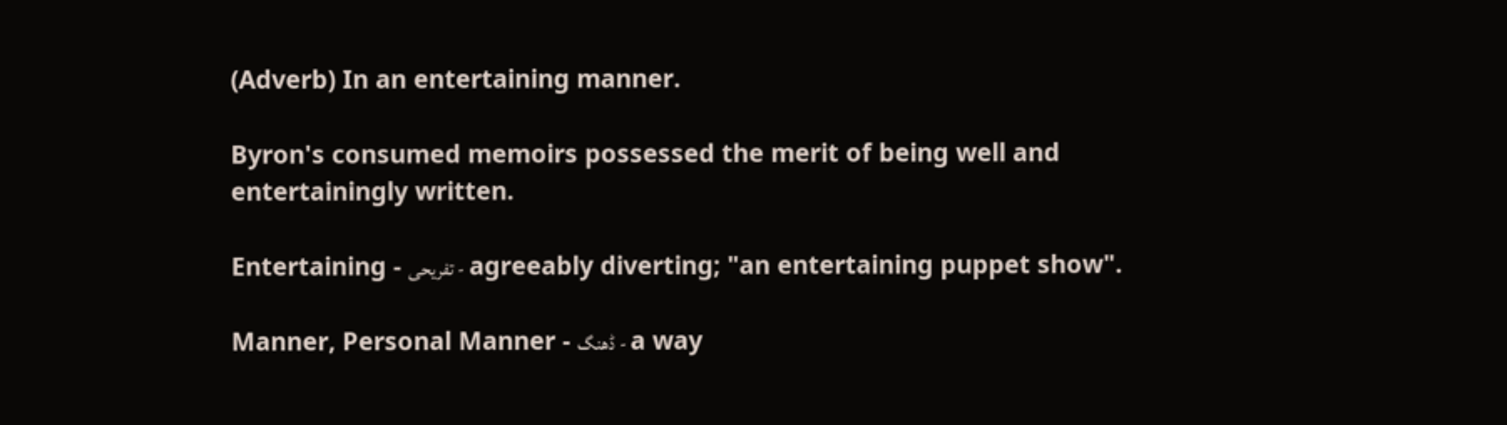(Adverb) In an entertaining manner.

Byron's consumed memoirs possessed the merit of being well and entertainingly written.

Entertaining - تفریحی - agreeably diverting; "an entertaining puppet show".

Manner, Personal Manner - ڈھنگ - a way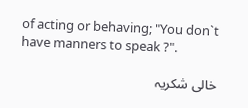of acting or behaving; "You don`t have manners to speak ?".

خالی شکریہ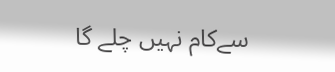سےکام نہیں چلے گا